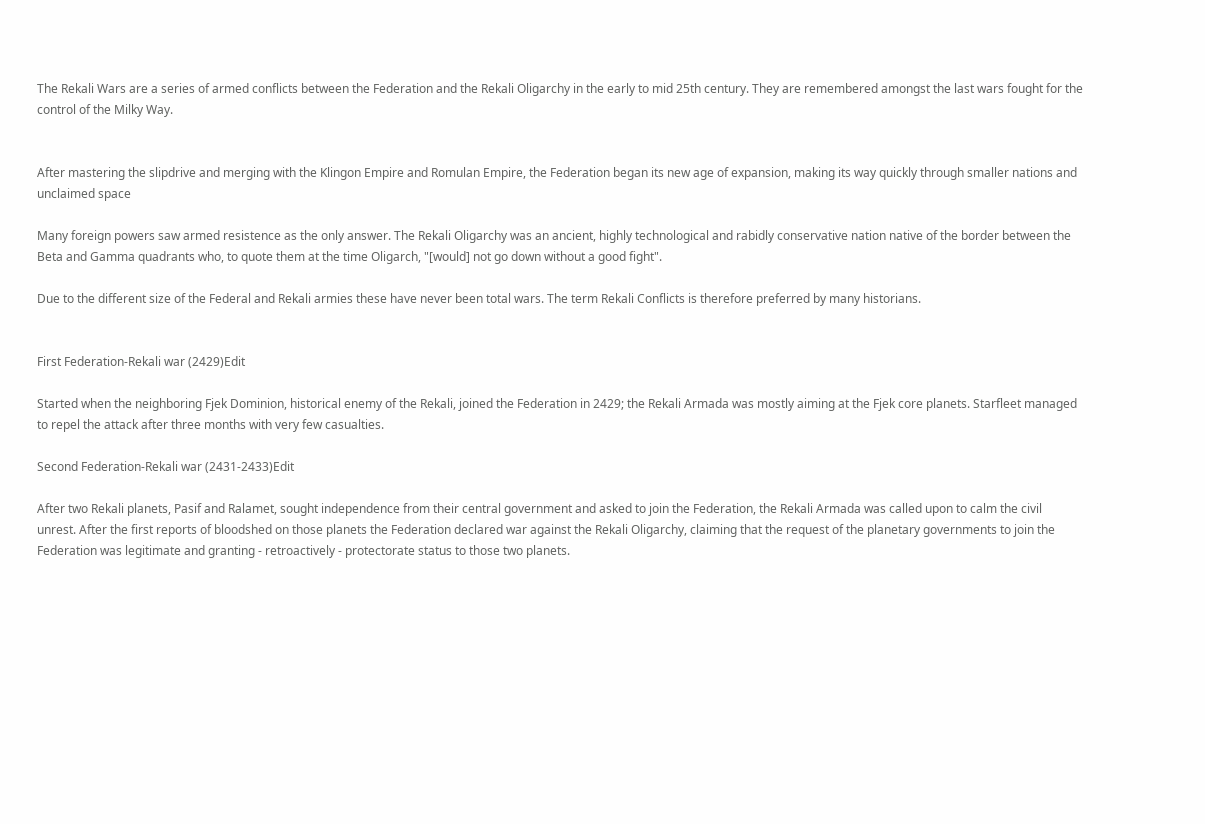The Rekali Wars are a series of armed conflicts between the Federation and the Rekali Oligarchy in the early to mid 25th century. They are remembered amongst the last wars fought for the control of the Milky Way.


After mastering the slipdrive and merging with the Klingon Empire and Romulan Empire, the Federation began its new age of expansion, making its way quickly through smaller nations and unclaimed space

Many foreign powers saw armed resistence as the only answer. The Rekali Oligarchy was an ancient, highly technological and rabidly conservative nation native of the border between the Beta and Gamma quadrants who, to quote them at the time Oligarch, "[would] not go down without a good fight".

Due to the different size of the Federal and Rekali armies these have never been total wars. The term Rekali Conflicts is therefore preferred by many historians.


First Federation-Rekali war (2429)Edit

Started when the neighboring Fjek Dominion, historical enemy of the Rekali, joined the Federation in 2429; the Rekali Armada was mostly aiming at the Fjek core planets. Starfleet managed to repel the attack after three months with very few casualties.

Second Federation-Rekali war (2431-2433)Edit

After two Rekali planets, Pasif and Ralamet, sought independence from their central government and asked to join the Federation, the Rekali Armada was called upon to calm the civil unrest. After the first reports of bloodshed on those planets the Federation declared war against the Rekali Oligarchy, claiming that the request of the planetary governments to join the Federation was legitimate and granting - retroactively - protectorate status to those two planets.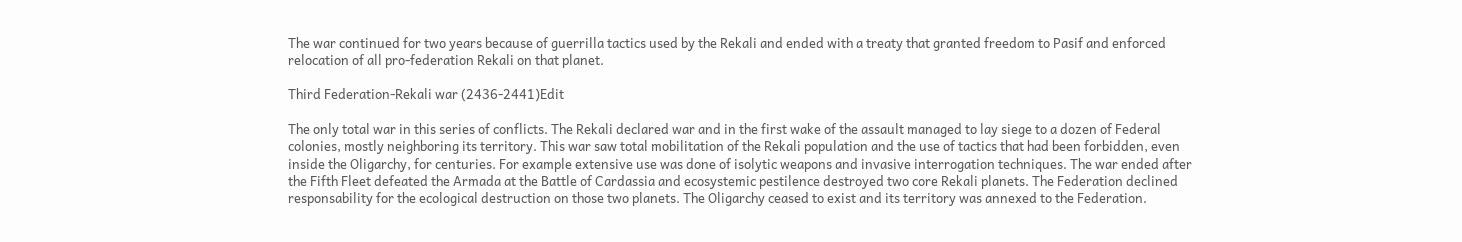The war continued for two years because of guerrilla tactics used by the Rekali and ended with a treaty that granted freedom to Pasif and enforced relocation of all pro-federation Rekali on that planet.

Third Federation-Rekali war (2436-2441)Edit

The only total war in this series of conflicts. The Rekali declared war and in the first wake of the assault managed to lay siege to a dozen of Federal colonies, mostly neighboring its territory. This war saw total mobilitation of the Rekali population and the use of tactics that had been forbidden, even inside the Oligarchy, for centuries. For example extensive use was done of isolytic weapons and invasive interrogation techniques. The war ended after the Fifth Fleet defeated the Armada at the Battle of Cardassia and ecosystemic pestilence destroyed two core Rekali planets. The Federation declined responsability for the ecological destruction on those two planets. The Oligarchy ceased to exist and its territory was annexed to the Federation.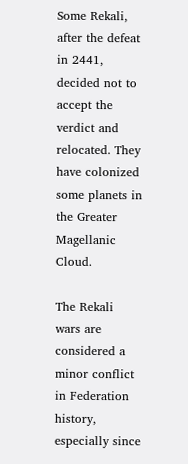Some Rekali, after the defeat in 2441, decided not to accept the verdict and relocated. They have colonized some planets in the Greater Magellanic Cloud.

The Rekali wars are considered a minor conflict in Federation history, especially since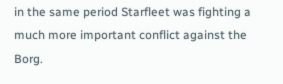in the same period Starfleet was fighting a much more important conflict against the Borg.